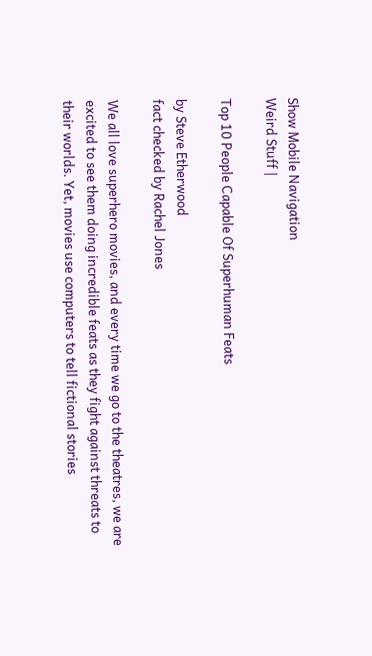Show Mobile Navigation
Weird Stuff |

Top 10 People Capable Of Superhuman Feats

by Steve Etherwood
fact checked by Rachel Jones

We all love superhero movies, and every time we go to the theatres, we are excited to see them doing incredible feats as they fight against threats to their worlds. Yet, movies use computers to tell fictional stories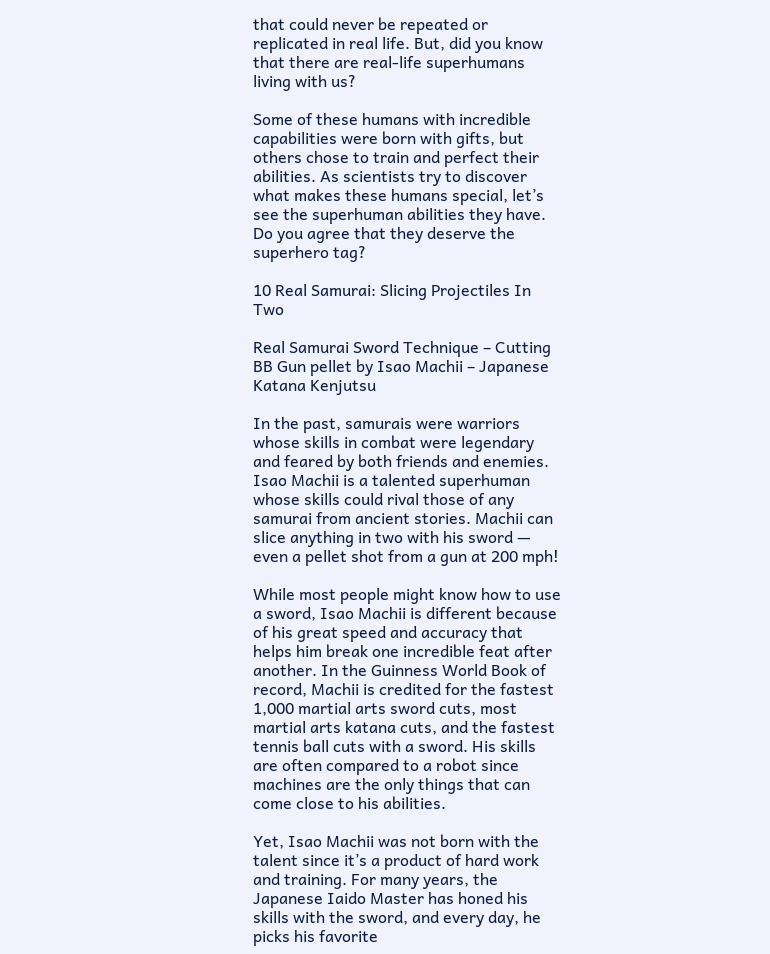that could never be repeated or replicated in real life. But, did you know that there are real-life superhumans living with us?

Some of these humans with incredible capabilities were born with gifts, but others chose to train and perfect their abilities. As scientists try to discover what makes these humans special, let’s see the superhuman abilities they have. Do you agree that they deserve the superhero tag?

10 Real Samurai: Slicing Projectiles In Two

Real Samurai Sword Technique – Cutting BB Gun pellet by Isao Machii – Japanese Katana Kenjutsu

In the past, samurais were warriors whose skills in combat were legendary and feared by both friends and enemies. Isao Machii is a talented superhuman whose skills could rival those of any samurai from ancient stories. Machii can slice anything in two with his sword — even a pellet shot from a gun at 200 mph!

While most people might know how to use a sword, Isao Machii is different because of his great speed and accuracy that helps him break one incredible feat after another. In the Guinness World Book of record, Machii is credited for the fastest 1,000 martial arts sword cuts, most martial arts katana cuts, and the fastest tennis ball cuts with a sword. His skills are often compared to a robot since machines are the only things that can come close to his abilities.

Yet, Isao Machii was not born with the talent since it’s a product of hard work and training. For many years, the Japanese Iaido Master has honed his skills with the sword, and every day, he picks his favorite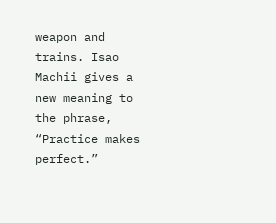weapon and trains. Isao Machii gives a new meaning to the phrase, “Practice makes perfect.”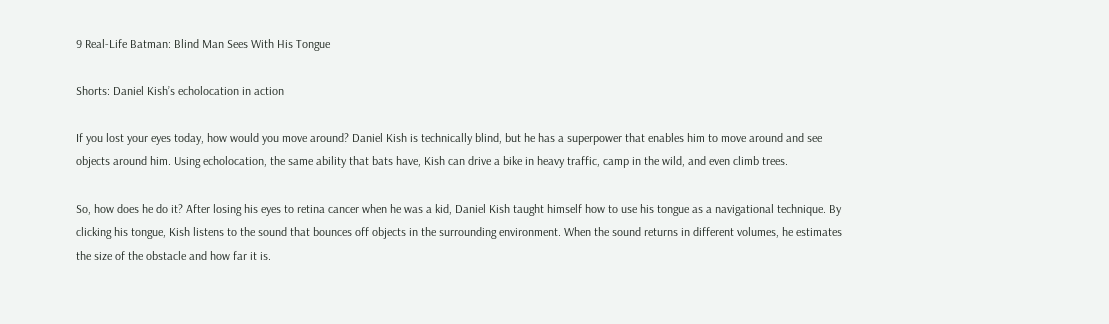9 Real-Life Batman: Blind Man Sees With His Tongue

Shorts: Daniel Kish’s echolocation in action

If you lost your eyes today, how would you move around? Daniel Kish is technically blind, but he has a superpower that enables him to move around and see objects around him. Using echolocation, the same ability that bats have, Kish can drive a bike in heavy traffic, camp in the wild, and even climb trees.

So, how does he do it? After losing his eyes to retina cancer when he was a kid, Daniel Kish taught himself how to use his tongue as a navigational technique. By clicking his tongue, Kish listens to the sound that bounces off objects in the surrounding environment. When the sound returns in different volumes, he estimates the size of the obstacle and how far it is.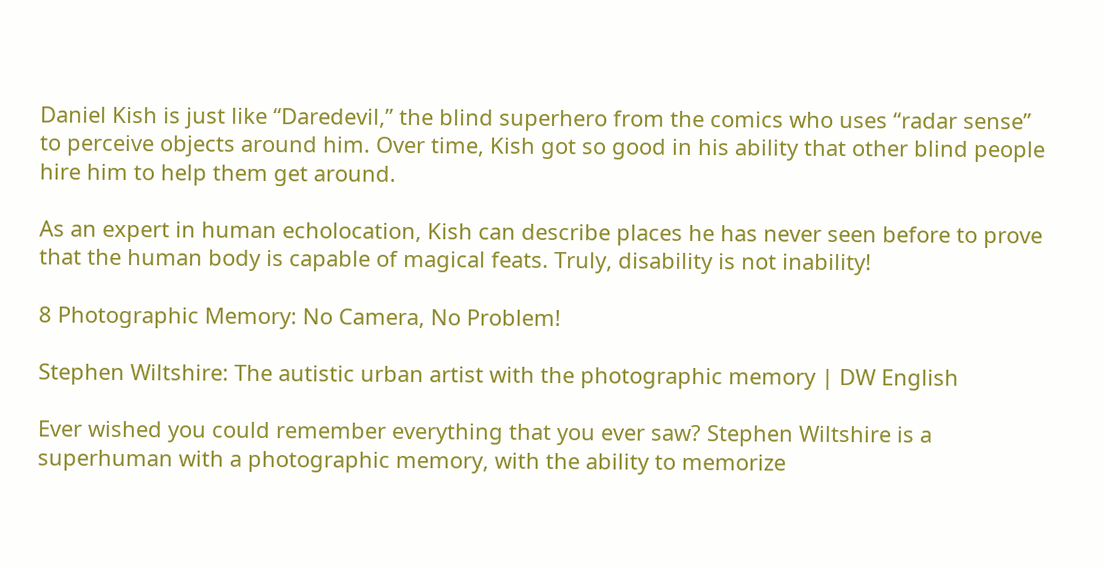Daniel Kish is just like “Daredevil,” the blind superhero from the comics who uses “radar sense” to perceive objects around him. Over time, Kish got so good in his ability that other blind people hire him to help them get around.

As an expert in human echolocation, Kish can describe places he has never seen before to prove that the human body is capable of magical feats. Truly, disability is not inability!

8 Photographic Memory: No Camera, No Problem!

Stephen Wiltshire: The autistic urban artist with the photographic memory | DW English

Ever wished you could remember everything that you ever saw? Stephen Wiltshire is a superhuman with a photographic memory, with the ability to memorize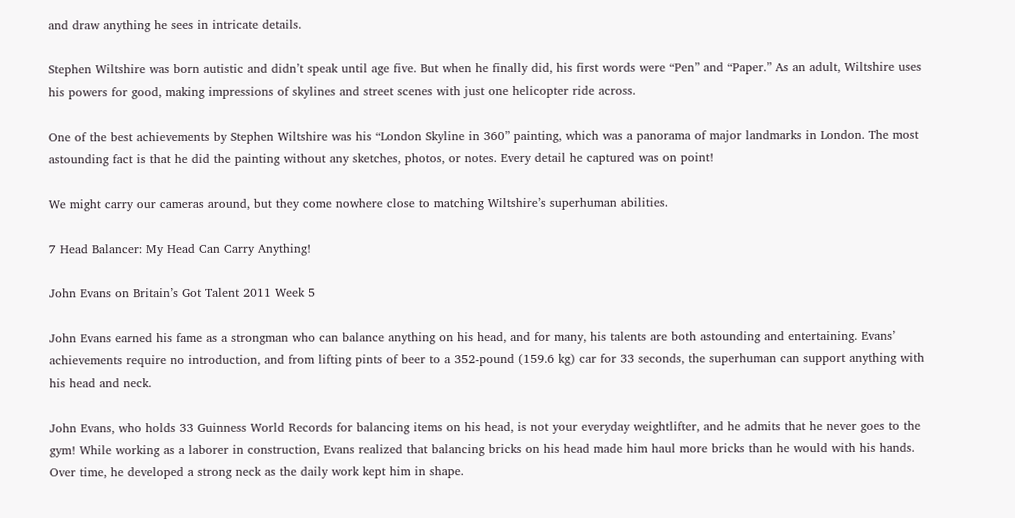and draw anything he sees in intricate details.

Stephen Wiltshire was born autistic and didn’t speak until age five. But when he finally did, his first words were “Pen” and “Paper.” As an adult, Wiltshire uses his powers for good, making impressions of skylines and street scenes with just one helicopter ride across.

One of the best achievements by Stephen Wiltshire was his “London Skyline in 360” painting, which was a panorama of major landmarks in London. The most astounding fact is that he did the painting without any sketches, photos, or notes. Every detail he captured was on point!

We might carry our cameras around, but they come nowhere close to matching Wiltshire’s superhuman abilities.

7 Head Balancer: My Head Can Carry Anything!

John Evans on Britain’s Got Talent 2011 Week 5

John Evans earned his fame as a strongman who can balance anything on his head, and for many, his talents are both astounding and entertaining. Evans’ achievements require no introduction, and from lifting pints of beer to a 352-pound (159.6 kg) car for 33 seconds, the superhuman can support anything with his head and neck.

John Evans, who holds 33 Guinness World Records for balancing items on his head, is not your everyday weightlifter, and he admits that he never goes to the gym! While working as a laborer in construction, Evans realized that balancing bricks on his head made him haul more bricks than he would with his hands. Over time, he developed a strong neck as the daily work kept him in shape.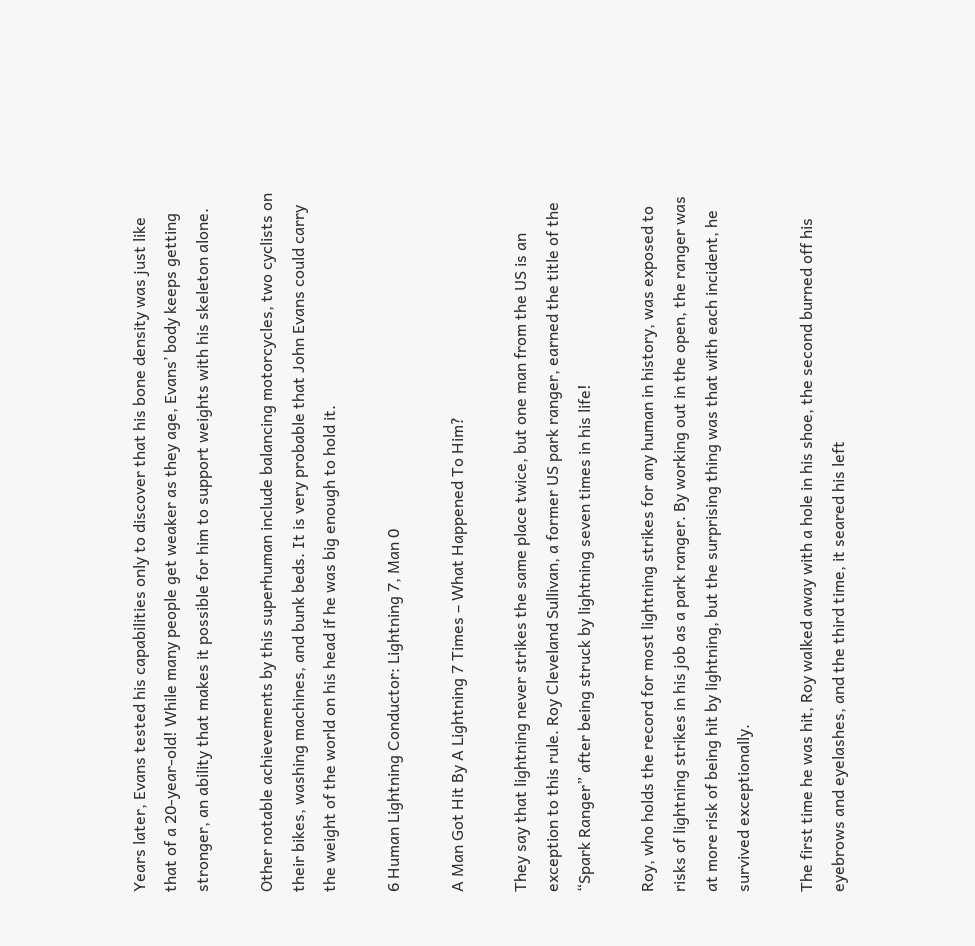Years later, Evans tested his capabilities only to discover that his bone density was just like that of a 20-year-old! While many people get weaker as they age, Evans’ body keeps getting stronger, an ability that makes it possible for him to support weights with his skeleton alone.

Other notable achievements by this superhuman include balancing motorcycles, two cyclists on their bikes, washing machines, and bunk beds. It is very probable that John Evans could carry the weight of the world on his head if he was big enough to hold it.

6 Human Lightning Conductor: Lightning 7, Man 0

A Man Got Hit By A Lightning 7 Times – What Happened To Him?

They say that lightning never strikes the same place twice, but one man from the US is an exception to this rule. Roy Cleveland Sullivan, a former US park ranger, earned the title of the “Spark Ranger” after being struck by lightning seven times in his life!

Roy, who holds the record for most lightning strikes for any human in history, was exposed to risks of lightning strikes in his job as a park ranger. By working out in the open, the ranger was at more risk of being hit by lightning, but the surprising thing was that with each incident, he survived exceptionally.

The first time he was hit, Roy walked away with a hole in his shoe, the second burned off his eyebrows and eyelashes, and the third time, it seared his left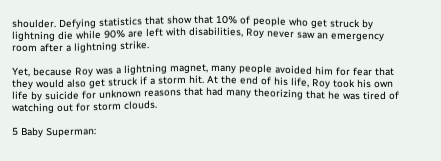shoulder. Defying statistics that show that 10% of people who get struck by lightning die while 90% are left with disabilities, Roy never saw an emergency room after a lightning strike.

Yet, because Roy was a lightning magnet, many people avoided him for fear that they would also get struck if a storm hit. At the end of his life, Roy took his own life by suicide for unknown reasons that had many theorizing that he was tired of watching out for storm clouds.

5 Baby Superman: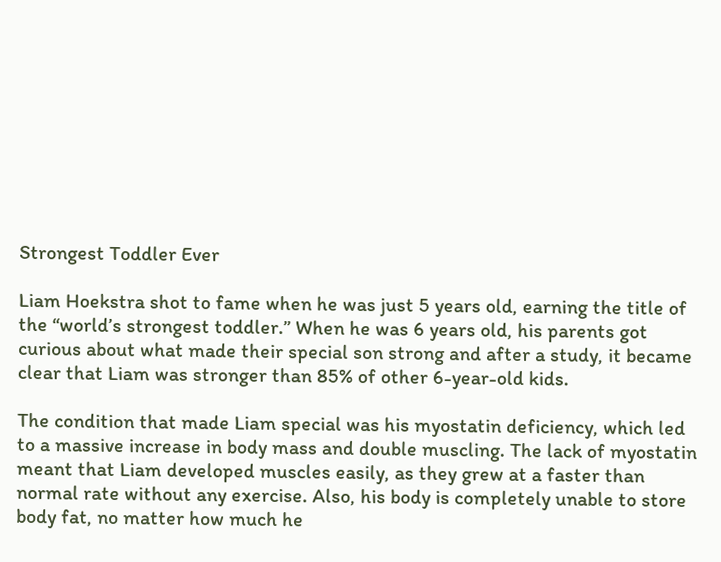Strongest Toddler Ever

Liam Hoekstra shot to fame when he was just 5 years old, earning the title of the “world’s strongest toddler.” When he was 6 years old, his parents got curious about what made their special son strong and after a study, it became clear that Liam was stronger than 85% of other 6-year-old kids.

The condition that made Liam special was his myostatin deficiency, which led to a massive increase in body mass and double muscling. The lack of myostatin meant that Liam developed muscles easily, as they grew at a faster than normal rate without any exercise. Also, his body is completely unable to store body fat, no matter how much he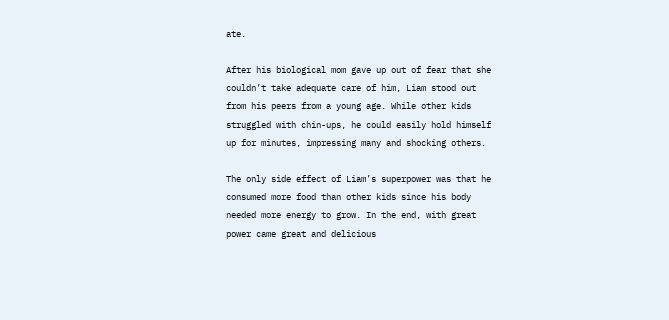ate.

After his biological mom gave up out of fear that she couldn’t take adequate care of him, Liam stood out from his peers from a young age. While other kids struggled with chin-ups, he could easily hold himself up for minutes, impressing many and shocking others.

The only side effect of Liam’s superpower was that he consumed more food than other kids since his body needed more energy to grow. In the end, with great power came great and delicious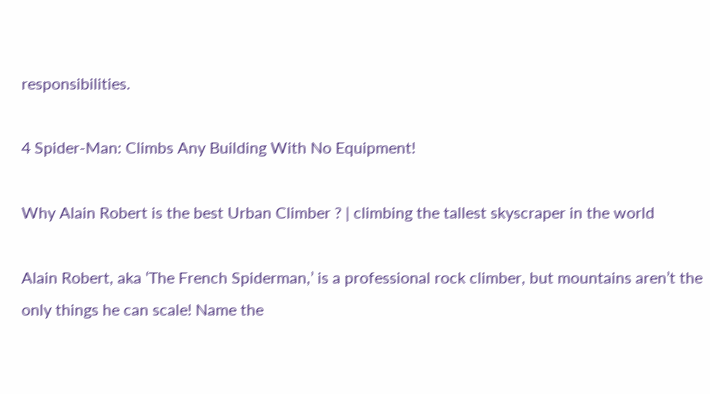responsibilities.

4 Spider-Man: Climbs Any Building With No Equipment!

Why Alain Robert is the best Urban Climber ? | climbing the tallest skyscraper in the world

Alain Robert, aka ‘The French Spiderman,’ is a professional rock climber, but mountains aren’t the only things he can scale! Name the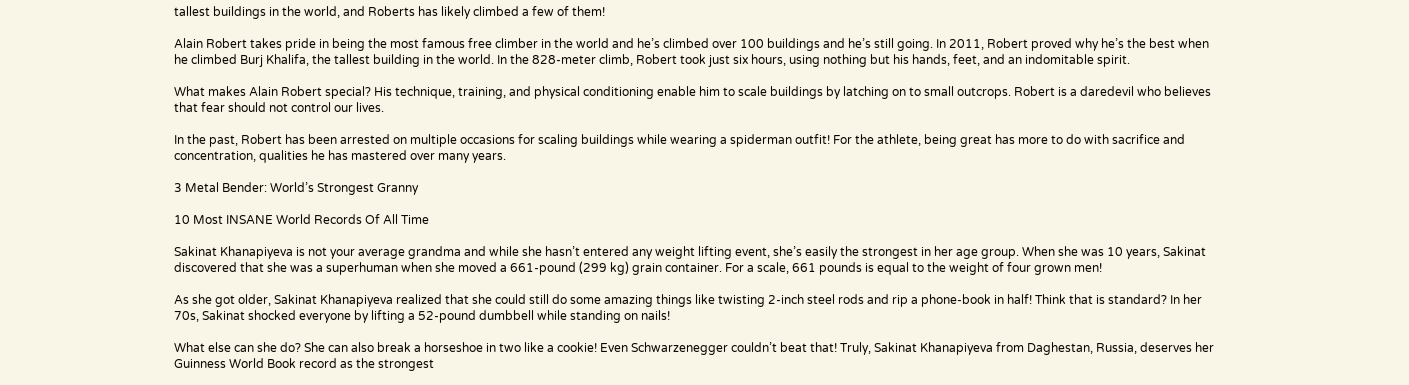tallest buildings in the world, and Roberts has likely climbed a few of them!

Alain Robert takes pride in being the most famous free climber in the world and he’s climbed over 100 buildings and he’s still going. In 2011, Robert proved why he’s the best when he climbed Burj Khalifa, the tallest building in the world. In the 828-meter climb, Robert took just six hours, using nothing but his hands, feet, and an indomitable spirit.

What makes Alain Robert special? His technique, training, and physical conditioning enable him to scale buildings by latching on to small outcrops. Robert is a daredevil who believes that fear should not control our lives.

In the past, Robert has been arrested on multiple occasions for scaling buildings while wearing a spiderman outfit! For the athlete, being great has more to do with sacrifice and concentration, qualities he has mastered over many years.

3 Metal Bender: World’s Strongest Granny

10 Most INSANE World Records Of All Time

Sakinat Khanapiyeva is not your average grandma and while she hasn’t entered any weight lifting event, she’s easily the strongest in her age group. When she was 10 years, Sakinat discovered that she was a superhuman when she moved a 661-pound (299 kg) grain container. For a scale, 661 pounds is equal to the weight of four grown men!

As she got older, Sakinat Khanapiyeva realized that she could still do some amazing things like twisting 2-inch steel rods and rip a phone-book in half! Think that is standard? In her 70s, Sakinat shocked everyone by lifting a 52-pound dumbbell while standing on nails!

What else can she do? She can also break a horseshoe in two like a cookie! Even Schwarzenegger couldn’t beat that! Truly, Sakinat Khanapiyeva from Daghestan, Russia, deserves her Guinness World Book record as the strongest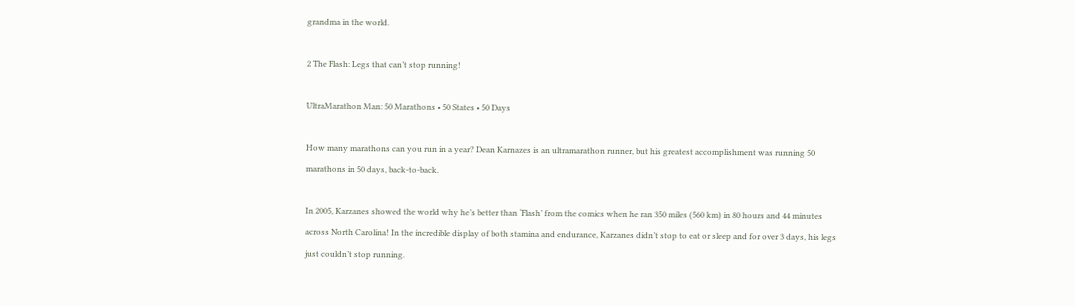grandma in the world.

2 The Flash: Legs that can’t stop running!

UltraMarathon Man: 50 Marathons • 50 States • 50 Days

How many marathons can you run in a year? Dean Karnazes is an ultramarathon runner, but his greatest accomplishment was running 50 marathons in 50 days, back-to-back.

In 2005, Karzanes showed the world why he’s better than ‘Flash’ from the comics when he ran 350 miles (560 km) in 80 hours and 44 minutes across North Carolina! In the incredible display of both stamina and endurance, Karzanes didn’t stop to eat or sleep and for over 3 days, his legs just couldn’t stop running.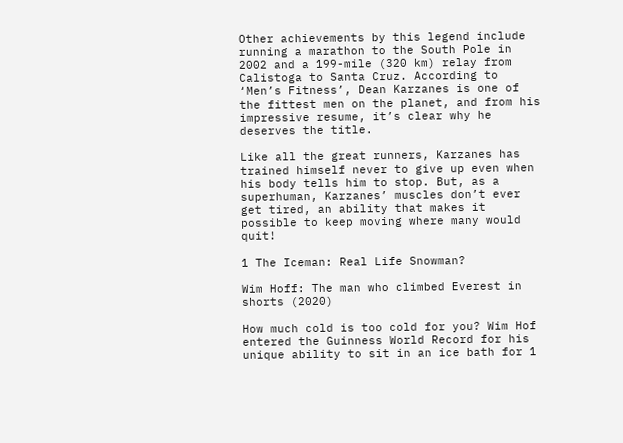Other achievements by this legend include running a marathon to the South Pole in 2002 and a 199-mile (320 km) relay from Calistoga to Santa Cruz. According to ‘Men’s Fitness’, Dean Karzanes is one of the fittest men on the planet, and from his impressive resume, it’s clear why he deserves the title.

Like all the great runners, Karzanes has trained himself never to give up even when his body tells him to stop. But, as a superhuman, Karzanes’ muscles don’t ever get tired, an ability that makes it possible to keep moving where many would quit!

1 The Iceman: Real Life Snowman?

Wim Hoff: The man who climbed Everest in shorts (2020)

How much cold is too cold for you? Wim Hof entered the Guinness World Record for his unique ability to sit in an ice bath for 1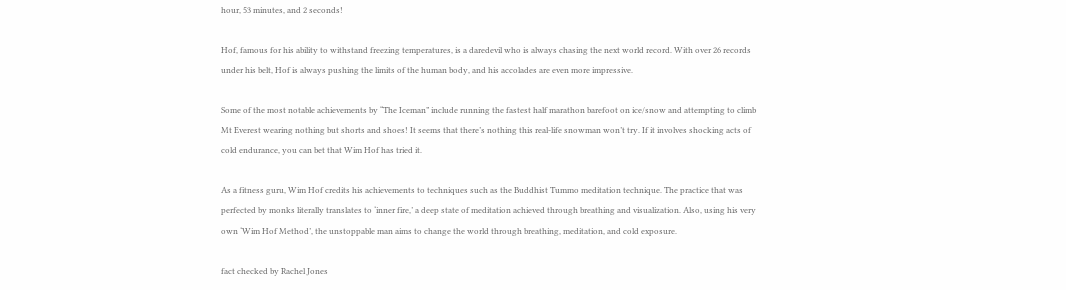hour, 53 minutes, and 2 seconds!

Hof, famous for his ability to withstand freezing temperatures, is a daredevil who is always chasing the next world record. With over 26 records under his belt, Hof is always pushing the limits of the human body, and his accolades are even more impressive.

Some of the most notable achievements by “The Iceman” include running the fastest half marathon barefoot on ice/snow and attempting to climb Mt Everest wearing nothing but shorts and shoes! It seems that there’s nothing this real-life snowman won’t try. If it involves shocking acts of cold endurance, you can bet that Wim Hof has tried it.

As a fitness guru, Wim Hof credits his achievements to techniques such as the Buddhist Tummo meditation technique. The practice that was perfected by monks literally translates to ‘inner fire,’ a deep state of meditation achieved through breathing and visualization. Also, using his very own ‘Wim Hof Method’, the unstoppable man aims to change the world through breathing, meditation, and cold exposure.

fact checked by Rachel Jones